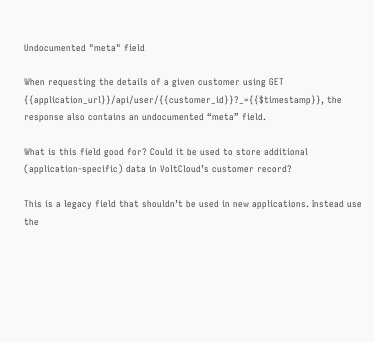Undocumented "meta" field

When requesting the details of a given customer using GET {{application_url}}/api/user/{{customer_id}}?_={{$timestamp}}, the response also contains an undocumented “meta” field.

What is this field good for? Could it be used to store additional (application-specific) data in VoltCloud’s customer record?

This is a legacy field that shouldn’t be used in new applications. Instead use the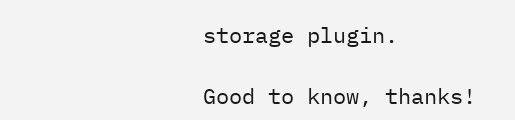storage plugin.

Good to know, thanks!